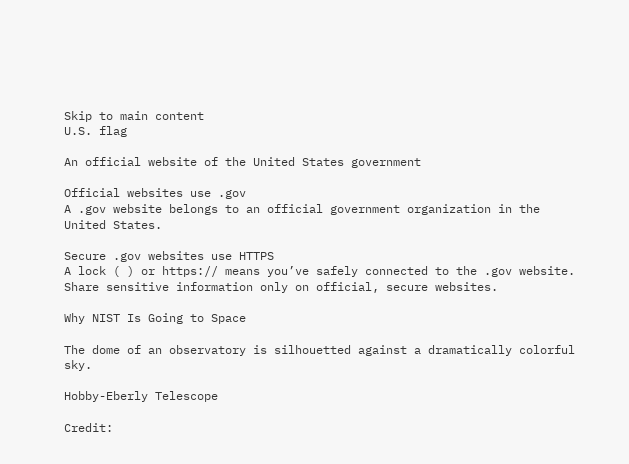Skip to main content
U.S. flag

An official website of the United States government

Official websites use .gov
A .gov website belongs to an official government organization in the United States.

Secure .gov websites use HTTPS
A lock ( ) or https:// means you’ve safely connected to the .gov website. Share sensitive information only on official, secure websites.

Why NIST Is Going to Space

The dome of an observatory is silhouetted against a dramatically colorful sky.

Hobby-Eberly Telescope

Credit: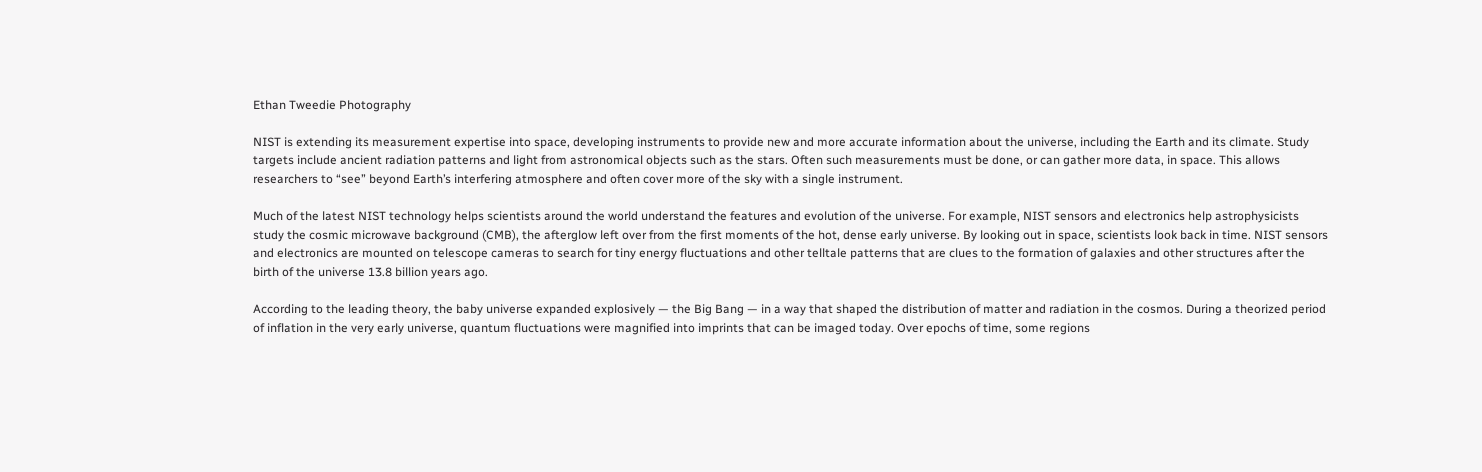Ethan Tweedie Photography

NIST is extending its measurement expertise into space, developing instruments to provide new and more accurate information about the universe, including the Earth and its climate. Study targets include ancient radiation patterns and light from astronomical objects such as the stars. Often such measurements must be done, or can gather more data, in space. This allows researchers to “see” beyond Earth’s interfering atmosphere and often cover more of the sky with a single instrument.

Much of the latest NIST technology helps scientists around the world understand the features and evolution of the universe. For example, NIST sensors and electronics help astrophysicists study the cosmic microwave background (CMB), the afterglow left over from the first moments of the hot, dense early universe. By looking out in space, scientists look back in time. NIST sensors and electronics are mounted on telescope cameras to search for tiny energy fluctuations and other telltale patterns that are clues to the formation of galaxies and other structures after the birth of the universe 13.8 billion years ago.

According to the leading theory, the baby universe expanded explosively — the Big Bang — in a way that shaped the distribution of matter and radiation in the cosmos. During a theorized period of inflation in the very early universe, quantum fluctuations were magnified into imprints that can be imaged today. Over epochs of time, some regions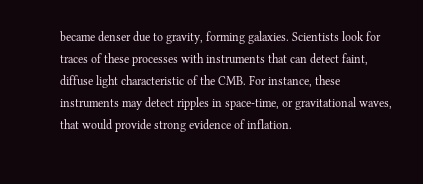became denser due to gravity, forming galaxies. Scientists look for traces of these processes with instruments that can detect faint, diffuse light characteristic of the CMB. For instance, these instruments may detect ripples in space-time, or gravitational waves, that would provide strong evidence of inflation.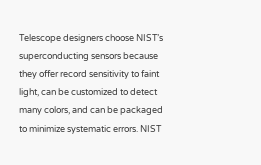Telescope designers choose NIST’s superconducting sensors because they offer record sensitivity to faint light, can be customized to detect many colors, and can be packaged to minimize systematic errors. NIST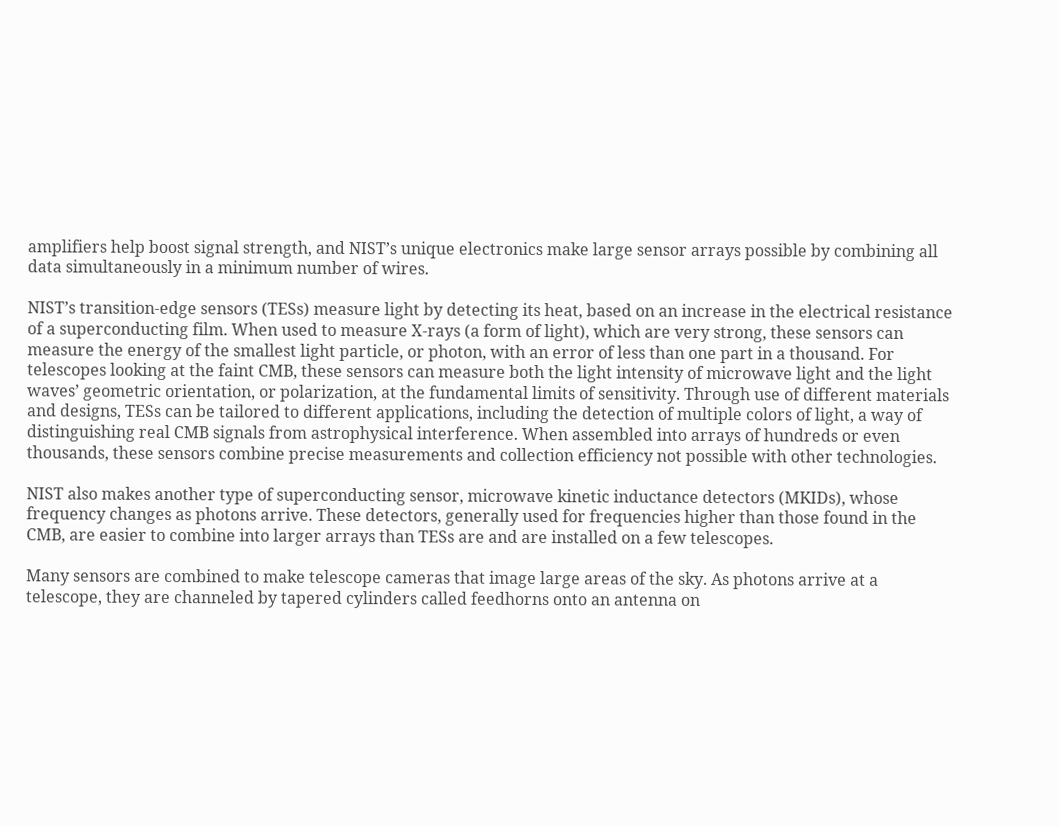amplifiers help boost signal strength, and NIST’s unique electronics make large sensor arrays possible by combining all data simultaneously in a minimum number of wires.

NIST’s transition-edge sensors (TESs) measure light by detecting its heat, based on an increase in the electrical resistance of a superconducting film. When used to measure X-rays (a form of light), which are very strong, these sensors can measure the energy of the smallest light particle, or photon, with an error of less than one part in a thousand. For telescopes looking at the faint CMB, these sensors can measure both the light intensity of microwave light and the light waves’ geometric orientation, or polarization, at the fundamental limits of sensitivity. Through use of different materials and designs, TESs can be tailored to different applications, including the detection of multiple colors of light, a way of distinguishing real CMB signals from astrophysical interference. When assembled into arrays of hundreds or even thousands, these sensors combine precise measurements and collection efficiency not possible with other technologies.

NIST also makes another type of superconducting sensor, microwave kinetic inductance detectors (MKIDs), whose frequency changes as photons arrive. These detectors, generally used for frequencies higher than those found in the CMB, are easier to combine into larger arrays than TESs are and are installed on a few telescopes.

Many sensors are combined to make telescope cameras that image large areas of the sky. As photons arrive at a telescope, they are channeled by tapered cylinders called feedhorns onto an antenna on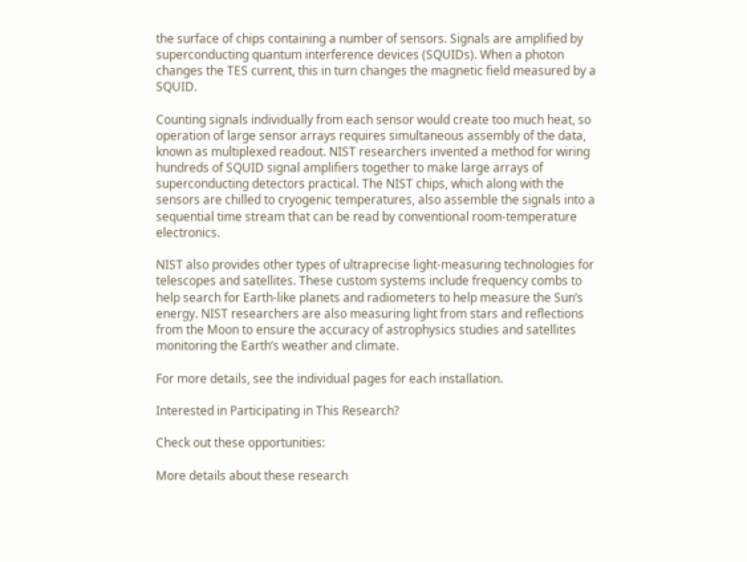the surface of chips containing a number of sensors. Signals are amplified by superconducting quantum interference devices (SQUIDs). When a photon changes the TES current, this in turn changes the magnetic field measured by a SQUID.

Counting signals individually from each sensor would create too much heat, so operation of large sensor arrays requires simultaneous assembly of the data, known as multiplexed readout. NIST researchers invented a method for wiring hundreds of SQUID signal amplifiers together to make large arrays of superconducting detectors practical. The NIST chips, which along with the sensors are chilled to cryogenic temperatures, also assemble the signals into a sequential time stream that can be read by conventional room-temperature electronics.

NIST also provides other types of ultraprecise light-measuring technologies for telescopes and satellites. These custom systems include frequency combs to help search for Earth-like planets and radiometers to help measure the Sun’s energy. NIST researchers are also measuring light from stars and reflections from the Moon to ensure the accuracy of astrophysics studies and satellites monitoring the Earth’s weather and climate.

For more details, see the individual pages for each installation.

Interested in Participating in This Research?

Check out these opportunities:

More details about these research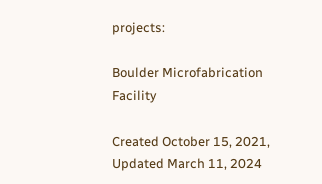projects:

Boulder Microfabrication Facility

Created October 15, 2021, Updated March 11, 2024